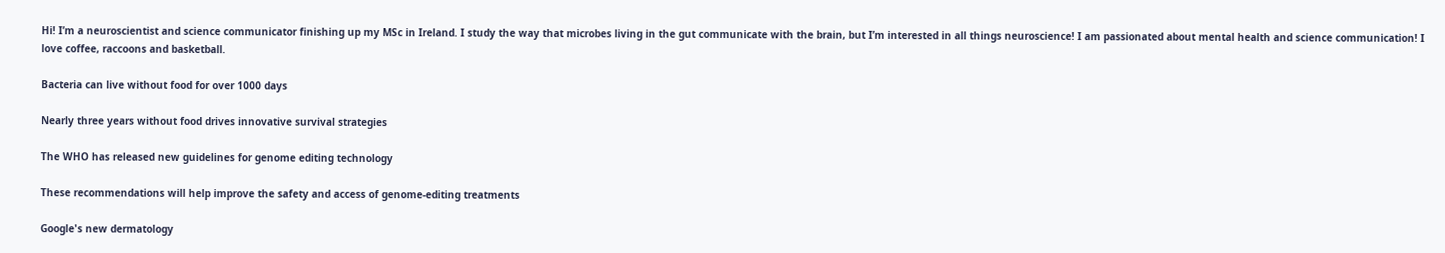Hi! I’m a neuroscientist and science communicator finishing up my MSc in Ireland. I study the way that microbes living in the gut communicate with the brain, but I’m interested in all things neuroscience! I am passionated about mental health and science communication! I love coffee, raccoons and basketball.

Bacteria can live without food for over 1000 days

Nearly three years without food drives innovative survival strategies

The WHO has released new guidelines for genome editing technology

These recommendations will help improve the safety and access of genome-editing treatments

Google's new dermatology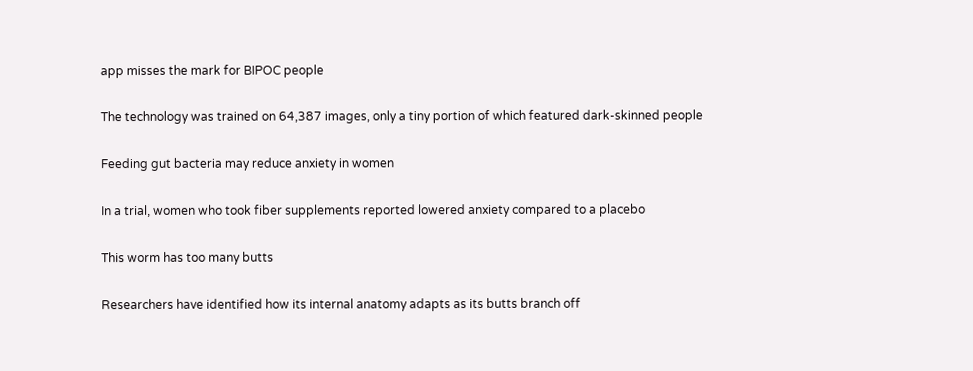app misses the mark for BIPOC people

The technology was trained on 64,387 images, only a tiny portion of which featured dark-skinned people

Feeding gut bacteria may reduce anxiety in women

In a trial, women who took fiber supplements reported lowered anxiety compared to a placebo

This worm has too many butts

Researchers have identified how its internal anatomy adapts as its butts branch off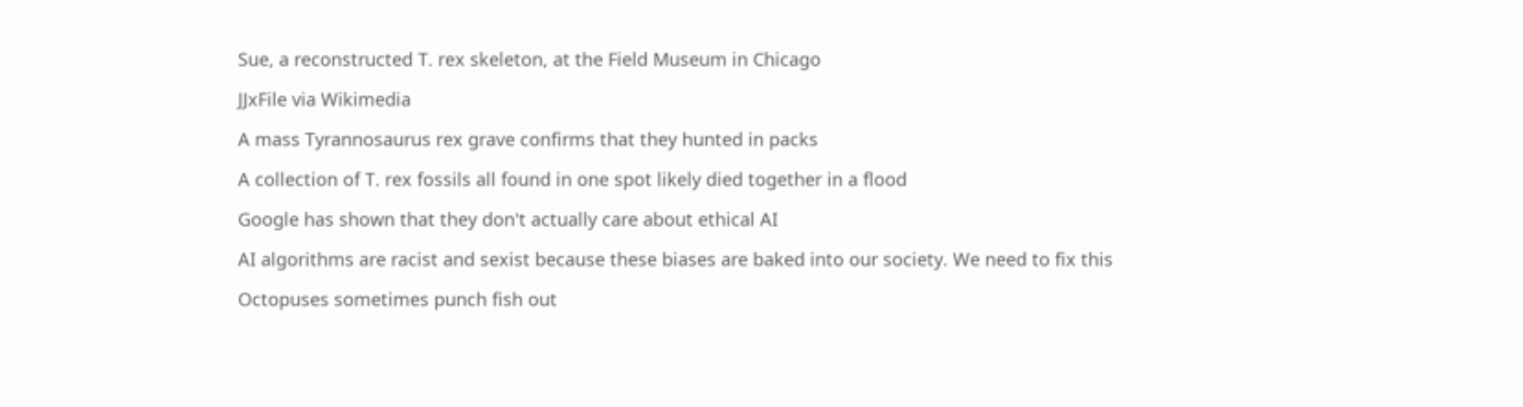Sue, a reconstructed T. rex skeleton, at the Field Museum in Chicago

JJxFile via Wikimedia

A mass Tyrannosaurus rex grave confirms that they hunted in packs

A collection of T. rex fossils all found in one spot likely died together in a flood

Google has shown that they don't actually care about ethical AI

AI algorithms are racist and sexist because these biases are baked into our society. We need to fix this

Octopuses sometimes punch fish out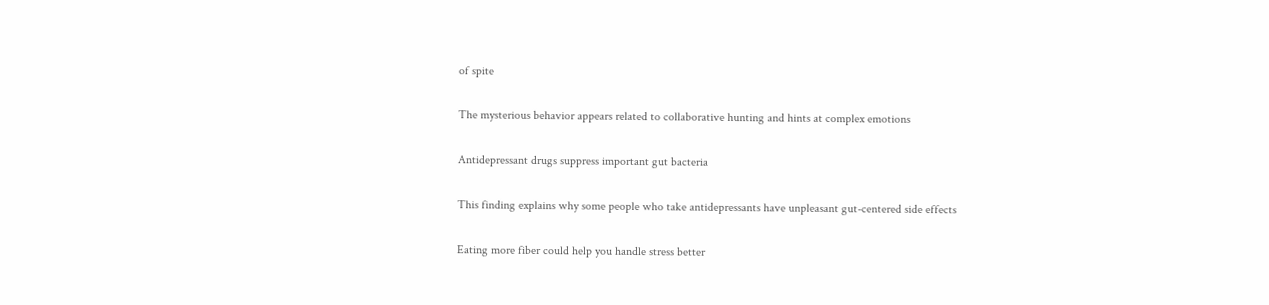of spite

The mysterious behavior appears related to collaborative hunting and hints at complex emotions

Antidepressant drugs suppress important gut bacteria

This finding explains why some people who take antidepressants have unpleasant gut-centered side effects

Eating more fiber could help you handle stress better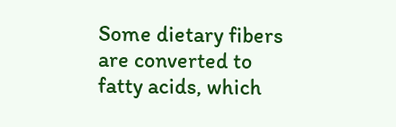Some dietary fibers are converted to fatty acids, which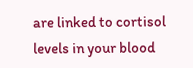are linked to cortisol levels in your blood